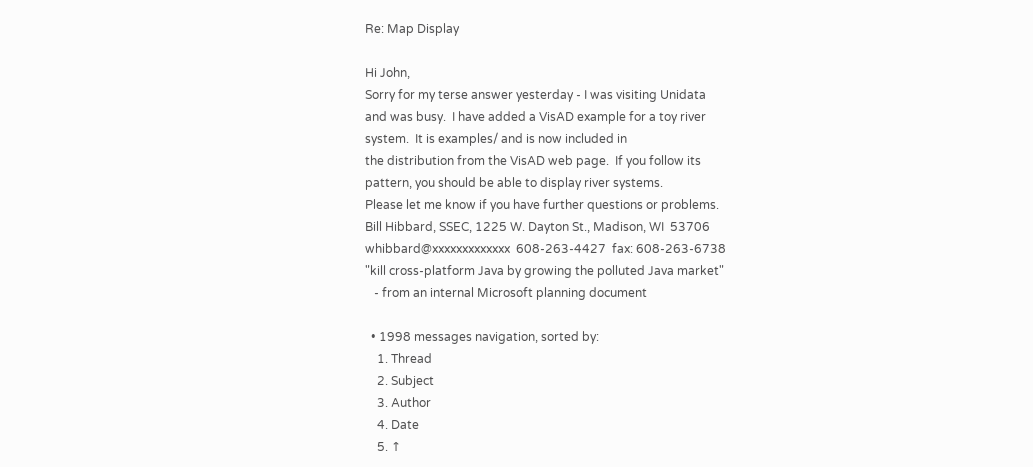Re: Map Display

Hi John,
Sorry for my terse answer yesterday - I was visiting Unidata
and was busy.  I have added a VisAD example for a toy river
system.  It is examples/ and is now included in
the distribution from the VisAD web page.  If you follow its
pattern, you should be able to display river systems.
Please let me know if you have further questions or problems.
Bill Hibbard, SSEC, 1225 W. Dayton St., Madison, WI  53706
whibbard@xxxxxxxxxxxxx  608-263-4427  fax: 608-263-6738
"kill cross-platform Java by growing the polluted Java market"
   - from an internal Microsoft planning document

  • 1998 messages navigation, sorted by:
    1. Thread
    2. Subject
    3. Author
    4. Date
    5. ↑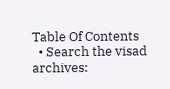Table Of Contents
  • Search the visad archives: